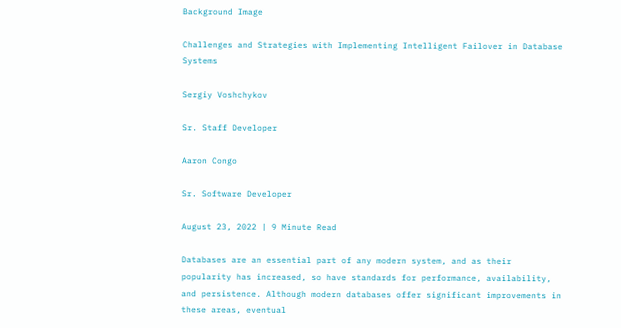Background Image

Challenges and Strategies with Implementing Intelligent Failover in Database Systems

Sergiy Voshchykov

Sr. Staff Developer

Aaron Congo

Sr. Software Developer

August 23, 2022 | 9 Minute Read

Databases are an essential part of any modern system, and as their popularity has increased, so have standards for performance, availability, and persistence. Although modern databases offer significant improvements in these areas, eventual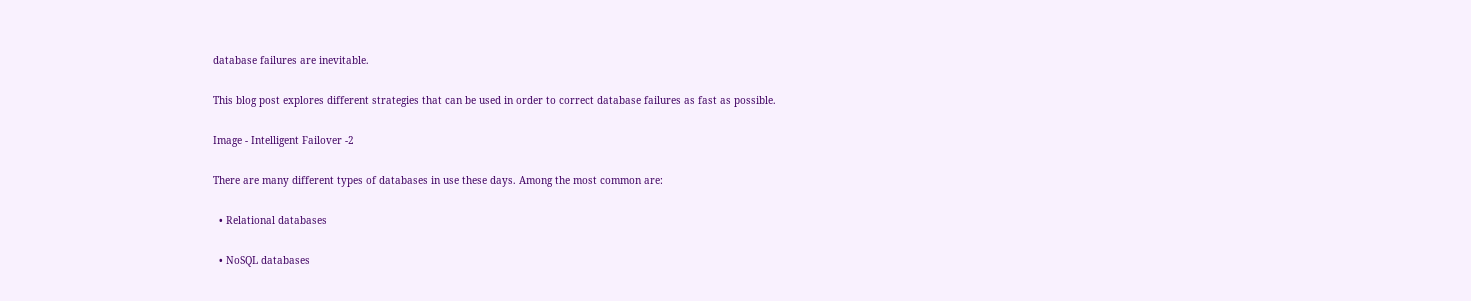database failures are inevitable.

This blog post explores different strategies that can be used in order to correct database failures as fast as possible.

Image - Intelligent Failover -2

There are many different types of databases in use these days. Among the most common are:

  • Relational databases

  • NoSQL databases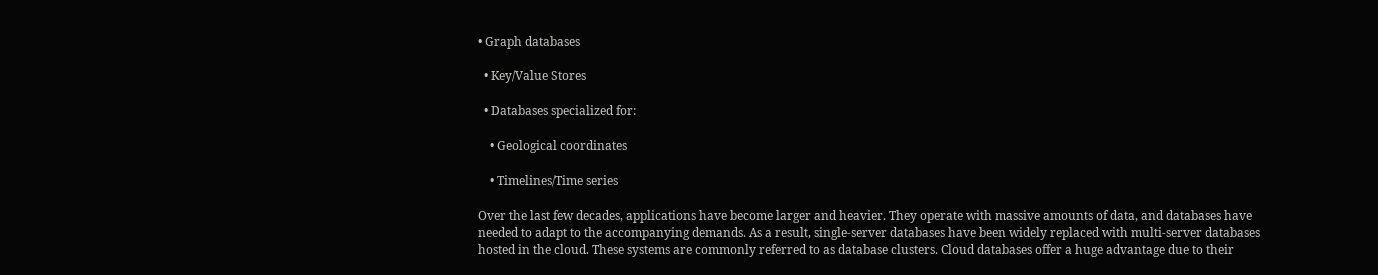• Graph databases

  • Key/Value Stores

  • Databases specialized for:

    • Geological coordinates

    • Timelines/Time series

Over the last few decades, applications have become larger and heavier. They operate with massive amounts of data, and databases have needed to adapt to the accompanying demands. As a result, single-server databases have been widely replaced with multi-server databases hosted in the cloud. These systems are commonly referred to as database clusters. Cloud databases offer a huge advantage due to their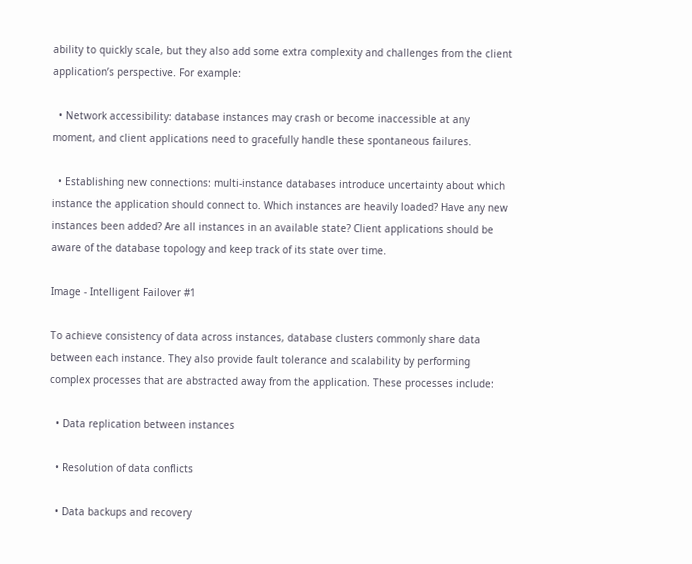ability to quickly scale, but they also add some extra complexity and challenges from the client application’s perspective. For example:

  • Network accessibility: database instances may crash or become inaccessible at any moment, and client applications need to gracefully handle these spontaneous failures.

  • Establishing new connections: multi-instance databases introduce uncertainty about which instance the application should connect to. Which instances are heavily loaded? Have any new instances been added? Are all instances in an available state? Client applications should be aware of the database topology and keep track of its state over time.

Image - Intelligent Failover #1

To achieve consistency of data across instances, database clusters commonly share data between each instance. They also provide fault tolerance and scalability by performing complex processes that are abstracted away from the application. These processes include:

  • Data replication between instances

  • Resolution of data conflicts

  • Data backups and recovery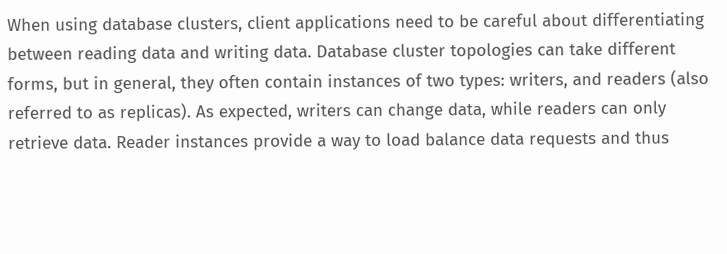When using database clusters, client applications need to be careful about differentiating between reading data and writing data. Database cluster topologies can take different forms, but in general, they often contain instances of two types: writers, and readers (also referred to as replicas). As expected, writers can change data, while readers can only retrieve data. Reader instances provide a way to load balance data requests and thus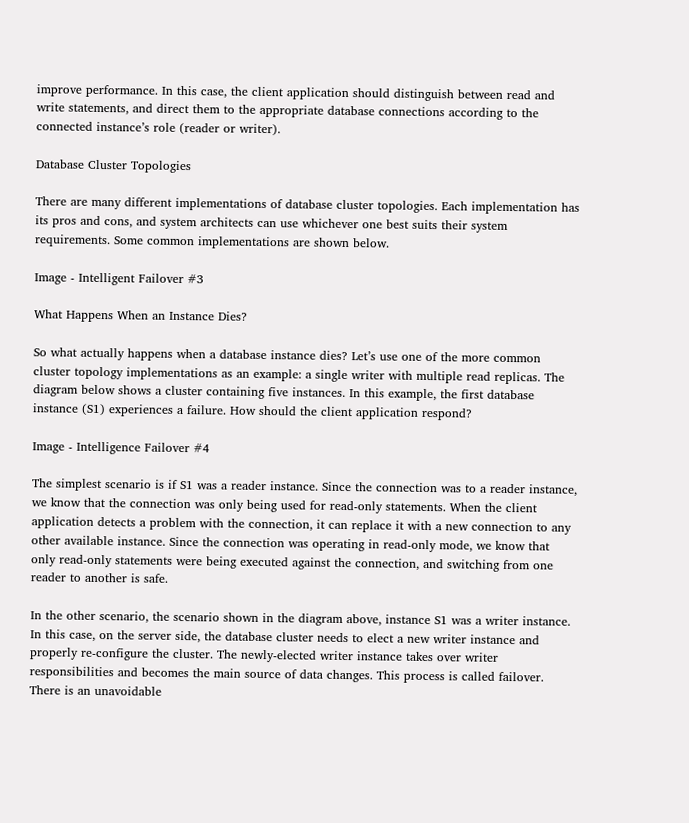improve performance. In this case, the client application should distinguish between read and write statements, and direct them to the appropriate database connections according to the connected instance’s role (reader or writer).

Database Cluster Topologies

There are many different implementations of database cluster topologies. Each implementation has its pros and cons, and system architects can use whichever one best suits their system requirements. Some common implementations are shown below.

Image - Intelligent Failover #3

What Happens When an Instance Dies?

So what actually happens when a database instance dies? Let’s use one of the more common cluster topology implementations as an example: a single writer with multiple read replicas. The diagram below shows a cluster containing five instances. In this example, the first database instance (S1) experiences a failure. How should the client application respond?

Image - Intelligence Failover #4

The simplest scenario is if S1 was a reader instance. Since the connection was to a reader instance, we know that the connection was only being used for read-only statements. When the client application detects a problem with the connection, it can replace it with a new connection to any other available instance. Since the connection was operating in read-only mode, we know that only read-only statements were being executed against the connection, and switching from one reader to another is safe.

In the other scenario, the scenario shown in the diagram above, instance S1 was a writer instance. In this case, on the server side, the database cluster needs to elect a new writer instance and properly re-configure the cluster. The newly-elected writer instance takes over writer responsibilities and becomes the main source of data changes. This process is called failover. There is an unavoidable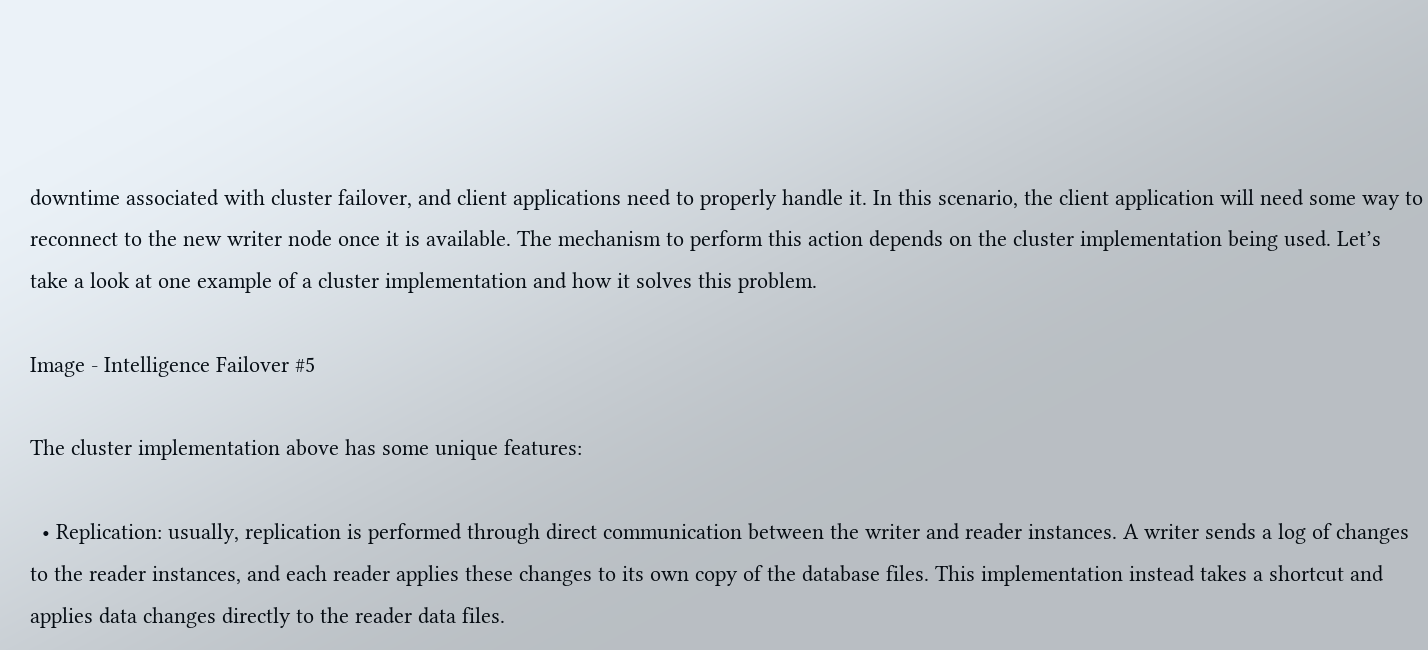downtime associated with cluster failover, and client applications need to properly handle it. In this scenario, the client application will need some way to reconnect to the new writer node once it is available. The mechanism to perform this action depends on the cluster implementation being used. Let’s take a look at one example of a cluster implementation and how it solves this problem.

Image - Intelligence Failover #5

The cluster implementation above has some unique features:

  • Replication: usually, replication is performed through direct communication between the writer and reader instances. A writer sends a log of changes to the reader instances, and each reader applies these changes to its own copy of the database files. This implementation instead takes a shortcut and applies data changes directly to the reader data files.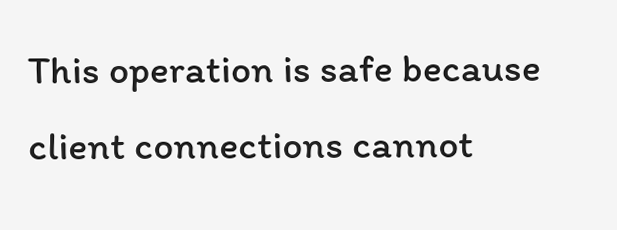This operation is safe because client connections cannot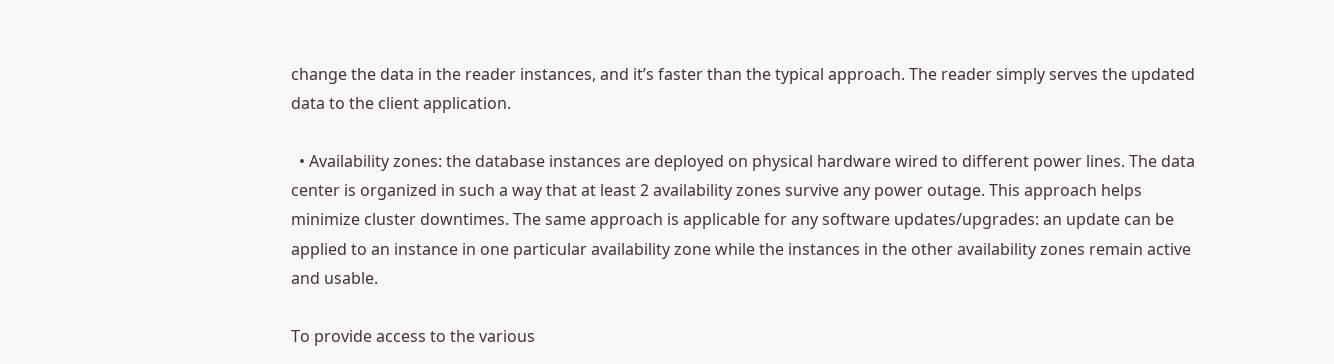change the data in the reader instances, and it’s faster than the typical approach. The reader simply serves the updated data to the client application.

  • Availability zones: the database instances are deployed on physical hardware wired to different power lines. The data center is organized in such a way that at least 2 availability zones survive any power outage. This approach helps minimize cluster downtimes. The same approach is applicable for any software updates/upgrades: an update can be applied to an instance in one particular availability zone while the instances in the other availability zones remain active and usable.

To provide access to the various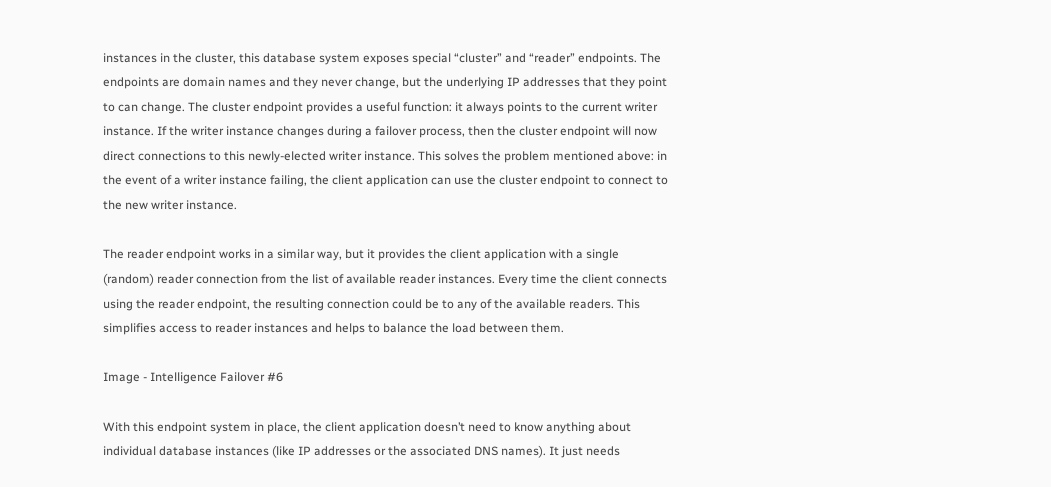instances in the cluster, this database system exposes special “cluster” and “reader” endpoints. The endpoints are domain names and they never change, but the underlying IP addresses that they point to can change. The cluster endpoint provides a useful function: it always points to the current writer instance. If the writer instance changes during a failover process, then the cluster endpoint will now direct connections to this newly-elected writer instance. This solves the problem mentioned above: in the event of a writer instance failing, the client application can use the cluster endpoint to connect to the new writer instance.

The reader endpoint works in a similar way, but it provides the client application with a single (random) reader connection from the list of available reader instances. Every time the client connects using the reader endpoint, the resulting connection could be to any of the available readers. This simplifies access to reader instances and helps to balance the load between them.

Image - Intelligence Failover #6

With this endpoint system in place, the client application doesn’t need to know anything about individual database instances (like IP addresses or the associated DNS names). It just needs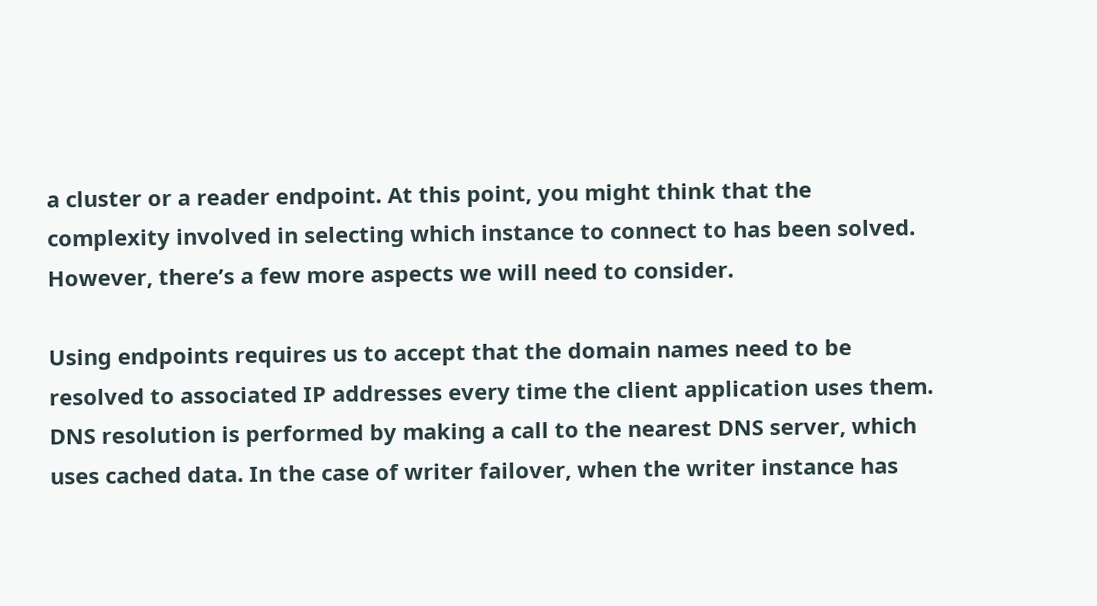a cluster or a reader endpoint. At this point, you might think that the complexity involved in selecting which instance to connect to has been solved. However, there’s a few more aspects we will need to consider.

Using endpoints requires us to accept that the domain names need to be resolved to associated IP addresses every time the client application uses them. DNS resolution is performed by making a call to the nearest DNS server, which uses cached data. In the case of writer failover, when the writer instance has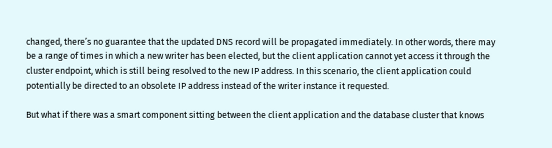changed, there’s no guarantee that the updated DNS record will be propagated immediately. In other words, there may be a range of times in which a new writer has been elected, but the client application cannot yet access it through the cluster endpoint, which is still being resolved to the new IP address. In this scenario, the client application could potentially be directed to an obsolete IP address instead of the writer instance it requested.

But what if there was a smart component sitting between the client application and the database cluster that knows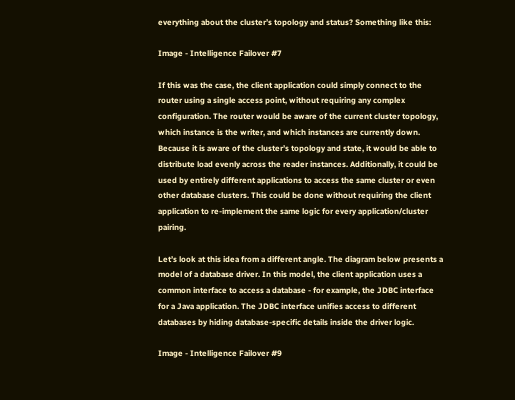everything about the cluster’s topology and status? Something like this:

Image - Intelligence Failover #7

If this was the case, the client application could simply connect to the router using a single access point, without requiring any complex configuration. The router would be aware of the current cluster topology, which instance is the writer, and which instances are currently down. Because it is aware of the cluster’s topology and state, it would be able to distribute load evenly across the reader instances. Additionally, it could be used by entirely different applications to access the same cluster or even other database clusters. This could be done without requiring the client application to re-implement the same logic for every application/cluster pairing.

Let’s look at this idea from a different angle. The diagram below presents a model of a database driver. In this model, the client application uses a common interface to access a database - for example, the JDBC interface for a Java application. The JDBC interface unifies access to different databases by hiding database-specific details inside the driver logic.

Image - Intelligence Failover #9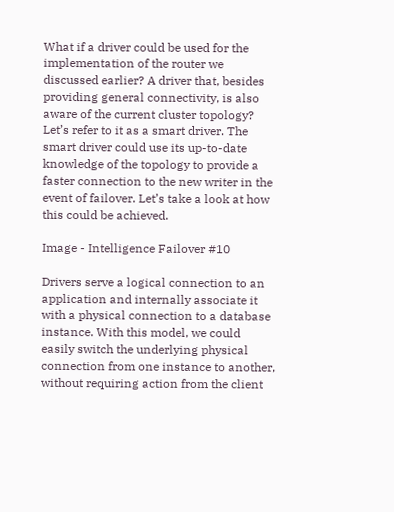What if a driver could be used for the implementation of the router we discussed earlier? A driver that, besides providing general connectivity, is also aware of the current cluster topology? Let’s refer to it as a smart driver. The smart driver could use its up-to-date knowledge of the topology to provide a faster connection to the new writer in the event of failover. Let’s take a look at how this could be achieved.

Image - Intelligence Failover #10

Drivers serve a logical connection to an application and internally associate it with a physical connection to a database instance. With this model, we could easily switch the underlying physical connection from one instance to another, without requiring action from the client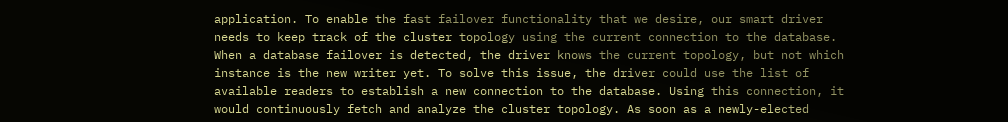application. To enable the fast failover functionality that we desire, our smart driver needs to keep track of the cluster topology using the current connection to the database. When a database failover is detected, the driver knows the current topology, but not which instance is the new writer yet. To solve this issue, the driver could use the list of available readers to establish a new connection to the database. Using this connection, it would continuously fetch and analyze the cluster topology. As soon as a newly-elected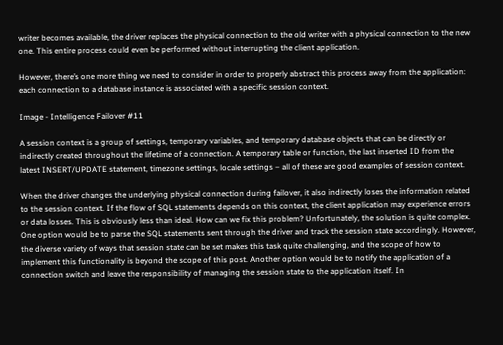writer becomes available, the driver replaces the physical connection to the old writer with a physical connection to the new one. This entire process could even be performed without interrupting the client application.

However, there’s one more thing we need to consider in order to properly abstract this process away from the application: each connection to a database instance is associated with a specific session context.

Image - Intelligence Failover #11

A session context is a group of settings, temporary variables, and temporary database objects that can be directly or indirectly created throughout the lifetime of a connection. A temporary table or function, the last inserted ID from the latest INSERT/UPDATE statement, timezone settings, locale settings – all of these are good examples of session context.

When the driver changes the underlying physical connection during failover, it also indirectly loses the information related to the session context. If the flow of SQL statements depends on this context, the client application may experience errors or data losses. This is obviously less than ideal. How can we fix this problem? Unfortunately, the solution is quite complex. One option would be to parse the SQL statements sent through the driver and track the session state accordingly. However, the diverse variety of ways that session state can be set makes this task quite challenging, and the scope of how to implement this functionality is beyond the scope of this post. Another option would be to notify the application of a connection switch and leave the responsibility of managing the session state to the application itself. In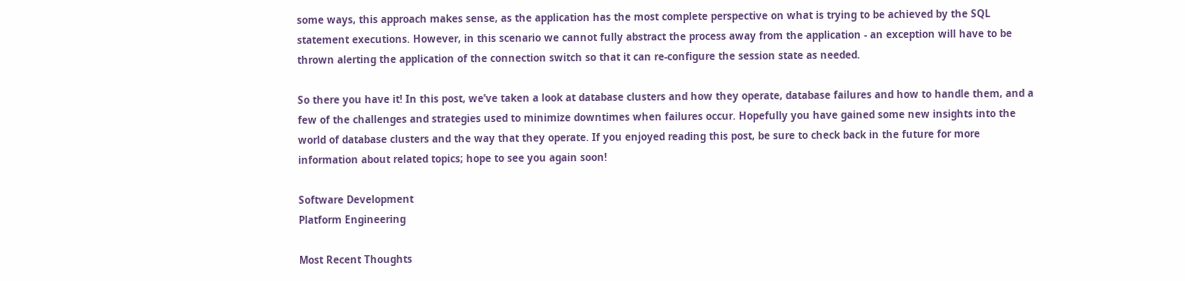some ways, this approach makes sense, as the application has the most complete perspective on what is trying to be achieved by the SQL statement executions. However, in this scenario we cannot fully abstract the process away from the application - an exception will have to be thrown alerting the application of the connection switch so that it can re-configure the session state as needed.

So there you have it! In this post, we’ve taken a look at database clusters and how they operate, database failures and how to handle them, and a few of the challenges and strategies used to minimize downtimes when failures occur. Hopefully you have gained some new insights into the world of database clusters and the way that they operate. If you enjoyed reading this post, be sure to check back in the future for more information about related topics; hope to see you again soon!

Software Development
Platform Engineering

Most Recent Thoughts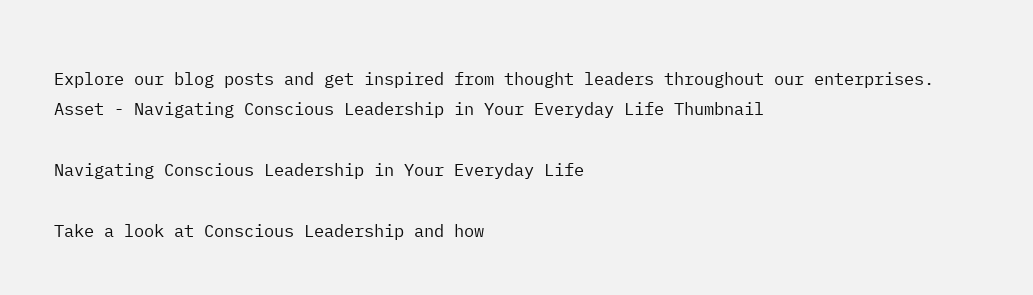Explore our blog posts and get inspired from thought leaders throughout our enterprises.
Asset - Navigating Conscious Leadership in Your Everyday Life Thumbnail

Navigating Conscious Leadership in Your Everyday Life

Take a look at Conscious Leadership and how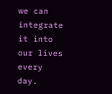we can integrate it into our lives every day.